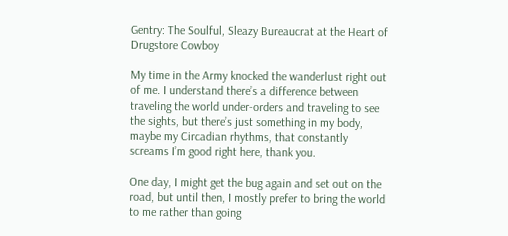Gentry: The Soulful, Sleazy Bureaucrat at the Heart of Drugstore Cowboy

My time in the Army knocked the wanderlust right out of me. I understand there’s a difference between traveling the world under-orders and traveling to see the sights, but there’s just something in my body, maybe my Circadian rhythms, that constantly screams I’m good right here, thank you.

One day, I might get the bug again and set out on the road, but until then, I mostly prefer to bring the world to me rather than going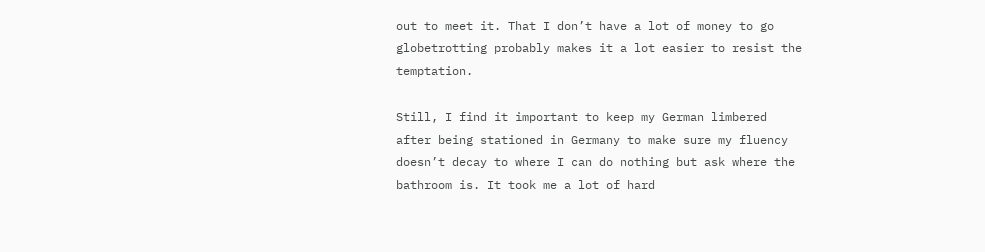out to meet it. That I don’t have a lot of money to go globetrotting probably makes it a lot easier to resist the temptation.

Still, I find it important to keep my German limbered after being stationed in Germany to make sure my fluency doesn’t decay to where I can do nothing but ask where the bathroom is. It took me a lot of hard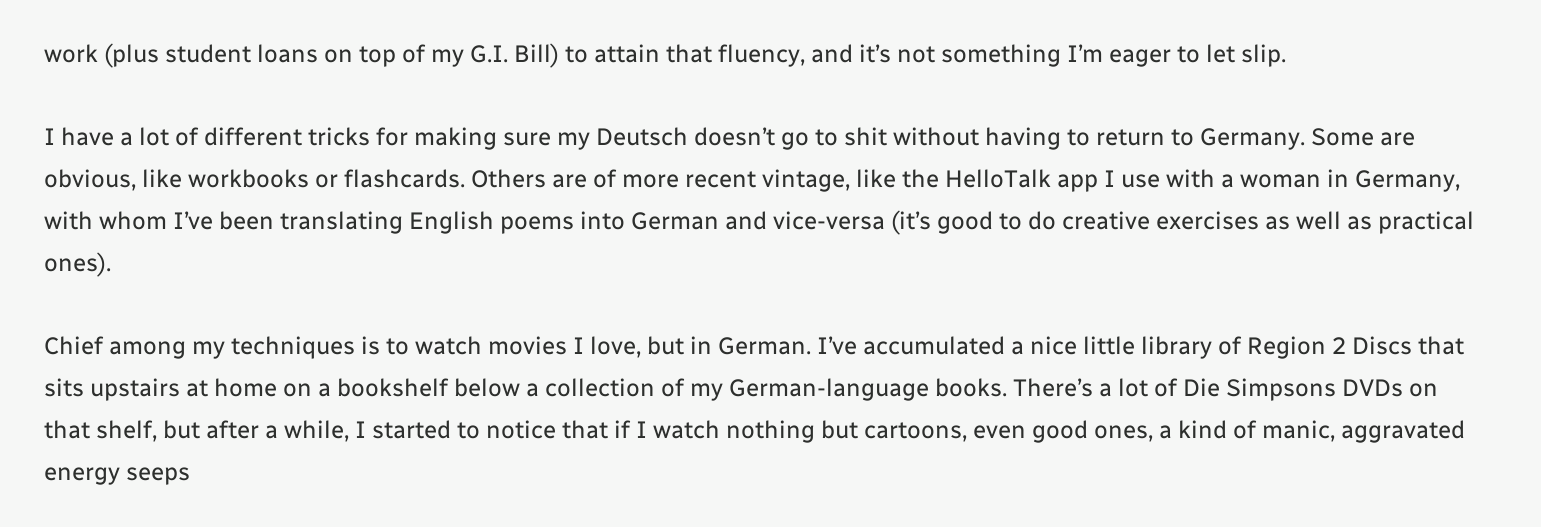work (plus student loans on top of my G.I. Bill) to attain that fluency, and it’s not something I’m eager to let slip.

I have a lot of different tricks for making sure my Deutsch doesn’t go to shit without having to return to Germany. Some are obvious, like workbooks or flashcards. Others are of more recent vintage, like the HelloTalk app I use with a woman in Germany, with whom I’ve been translating English poems into German and vice-versa (it’s good to do creative exercises as well as practical ones).

Chief among my techniques is to watch movies I love, but in German. I’ve accumulated a nice little library of Region 2 Discs that sits upstairs at home on a bookshelf below a collection of my German-language books. There’s a lot of Die Simpsons DVDs on that shelf, but after a while, I started to notice that if I watch nothing but cartoons, even good ones, a kind of manic, aggravated energy seeps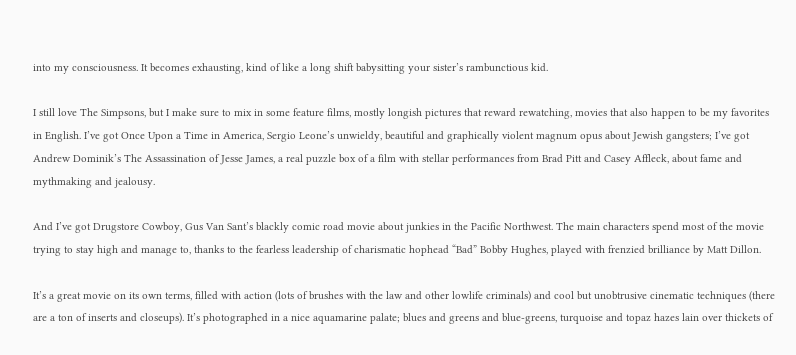into my consciousness. It becomes exhausting, kind of like a long shift babysitting your sister’s rambunctious kid.

I still love The Simpsons, but I make sure to mix in some feature films, mostly longish pictures that reward rewatching, movies that also happen to be my favorites in English. I’ve got Once Upon a Time in America, Sergio Leone’s unwieldy, beautiful and graphically violent magnum opus about Jewish gangsters; I’ve got Andrew Dominik’s The Assassination of Jesse James, a real puzzle box of a film with stellar performances from Brad Pitt and Casey Affleck, about fame and mythmaking and jealousy.

And I’ve got Drugstore Cowboy, Gus Van Sant’s blackly comic road movie about junkies in the Pacific Northwest. The main characters spend most of the movie trying to stay high and manage to, thanks to the fearless leadership of charismatic hophead “Bad” Bobby Hughes, played with frenzied brilliance by Matt Dillon.

It’s a great movie on its own terms, filled with action (lots of brushes with the law and other lowlife criminals) and cool but unobtrusive cinematic techniques (there are a ton of inserts and closeups). It’s photographed in a nice aquamarine palate; blues and greens and blue-greens, turquoise and topaz hazes lain over thickets of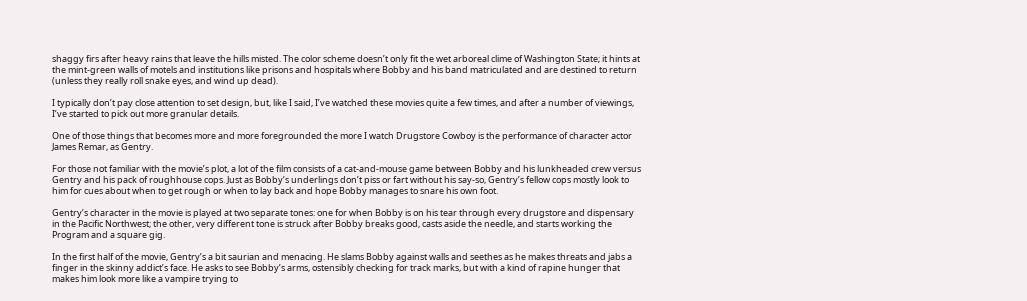shaggy firs after heavy rains that leave the hills misted. The color scheme doesn’t only fit the wet arboreal clime of Washington State; it hints at the mint-green walls of motels and institutions like prisons and hospitals where Bobby and his band matriculated and are destined to return (unless they really roll snake eyes, and wind up dead).

I typically don’t pay close attention to set design, but, like I said, I’ve watched these movies quite a few times, and after a number of viewings, I’ve started to pick out more granular details.

One of those things that becomes more and more foregrounded the more I watch Drugstore Cowboy is the performance of character actor James Remar, as Gentry.

For those not familiar with the movie’s plot, a lot of the film consists of a cat-and-mouse game between Bobby and his lunkheaded crew versus Gentry and his pack of roughhouse cops. Just as Bobby’s underlings don’t piss or fart without his say-so, Gentry’s fellow cops mostly look to him for cues about when to get rough or when to lay back and hope Bobby manages to snare his own foot.

Gentry’s character in the movie is played at two separate tones: one for when Bobby is on his tear through every drugstore and dispensary in the Pacific Northwest; the other, very different tone is struck after Bobby breaks good, casts aside the needle, and starts working the Program and a square gig.

In the first half of the movie, Gentry’s a bit saurian and menacing. He slams Bobby against walls and seethes as he makes threats and jabs a finger in the skinny addict’s face. He asks to see Bobby’s arms, ostensibly checking for track marks, but with a kind of rapine hunger that makes him look more like a vampire trying to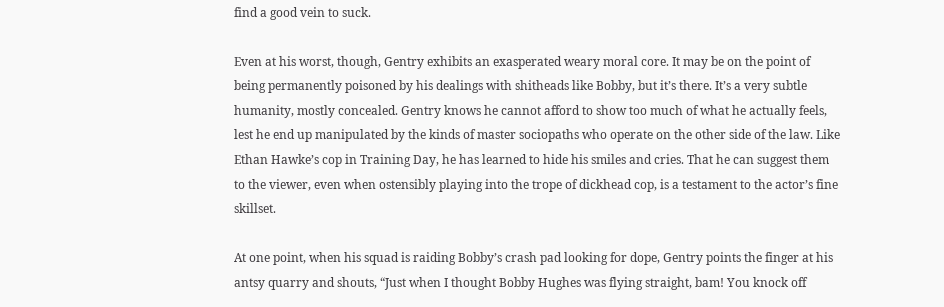find a good vein to suck.

Even at his worst, though, Gentry exhibits an exasperated weary moral core. It may be on the point of being permanently poisoned by his dealings with shitheads like Bobby, but it’s there. It’s a very subtle humanity, mostly concealed. Gentry knows he cannot afford to show too much of what he actually feels, lest he end up manipulated by the kinds of master sociopaths who operate on the other side of the law. Like Ethan Hawke’s cop in Training Day, he has learned to hide his smiles and cries. That he can suggest them to the viewer, even when ostensibly playing into the trope of dickhead cop, is a testament to the actor’s fine skillset.

At one point, when his squad is raiding Bobby’s crash pad looking for dope, Gentry points the finger at his antsy quarry and shouts, “Just when I thought Bobby Hughes was flying straight, bam! You knock off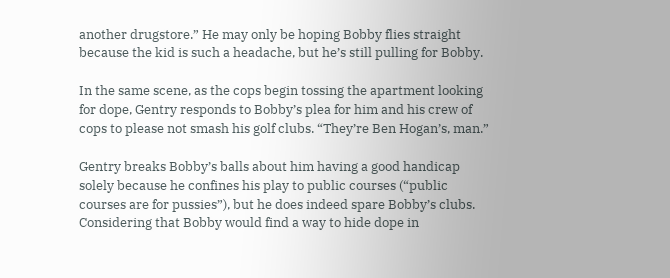another drugstore.” He may only be hoping Bobby flies straight because the kid is such a headache, but he’s still pulling for Bobby.

In the same scene, as the cops begin tossing the apartment looking for dope, Gentry responds to Bobby’s plea for him and his crew of cops to please not smash his golf clubs. “They’re Ben Hogan’s, man.”

Gentry breaks Bobby’s balls about him having a good handicap solely because he confines his play to public courses (“public courses are for pussies”), but he does indeed spare Bobby’s clubs. Considering that Bobby would find a way to hide dope in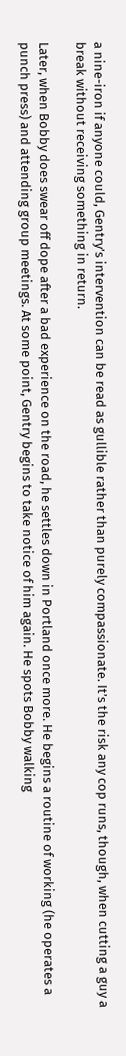a nine-iron if anyone could, Gentry’s intervention can be read as gullible rather than purely compassionate. It’s the risk any cop runs, though, when cutting a guy a break without receiving something in return.

Later, when Bobby does swear off dope after a bad experience on the road, he settles down in Portland once more. He begins a routine of working (he operates a punch press) and attending group meetings. At some point, Gentry begins to take notice of him again. He spots Bobby walking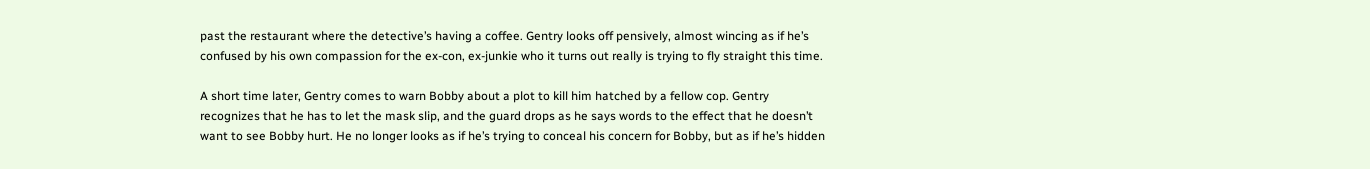past the restaurant where the detective’s having a coffee. Gentry looks off pensively, almost wincing as if he’s confused by his own compassion for the ex-con, ex-junkie who it turns out really is trying to fly straight this time.

A short time later, Gentry comes to warn Bobby about a plot to kill him hatched by a fellow cop. Gentry recognizes that he has to let the mask slip, and the guard drops as he says words to the effect that he doesn’t want to see Bobby hurt. He no longer looks as if he’s trying to conceal his concern for Bobby, but as if he’s hidden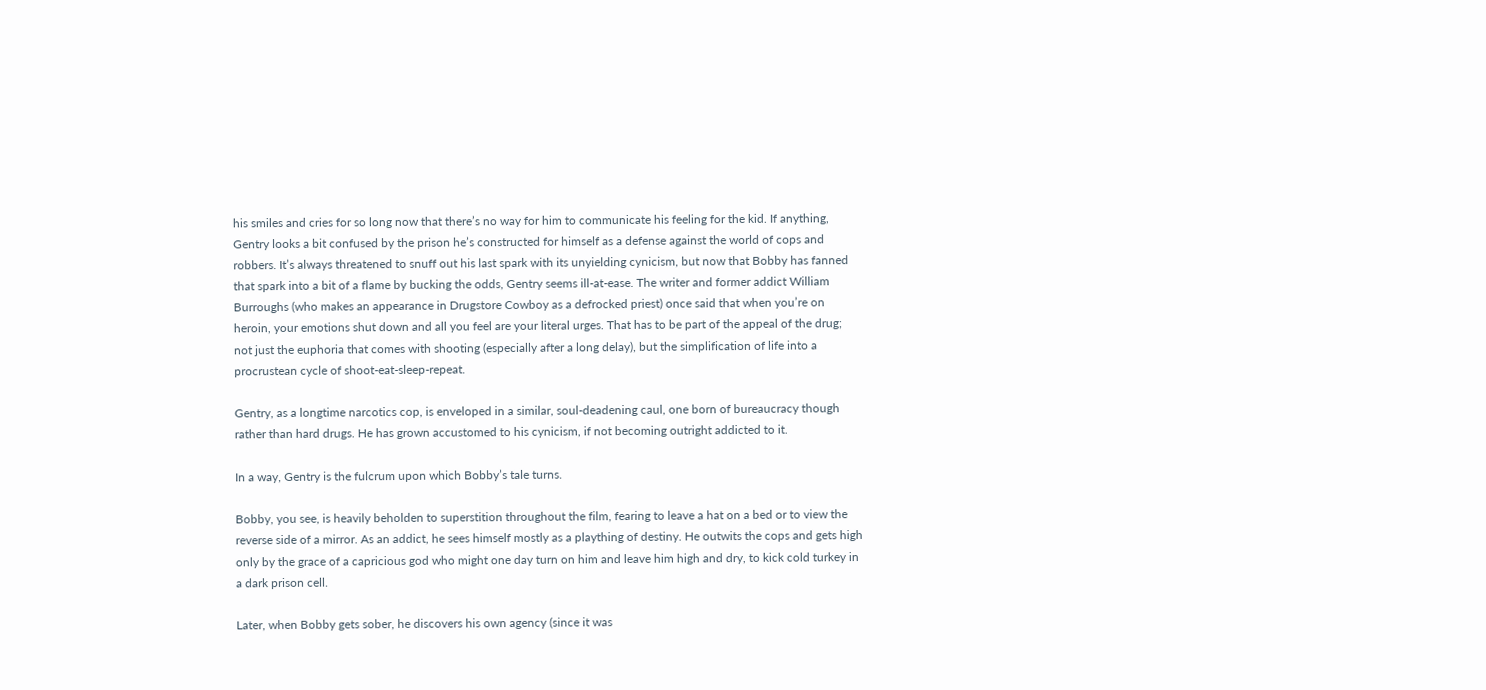his smiles and cries for so long now that there’s no way for him to communicate his feeling for the kid. If anything, Gentry looks a bit confused by the prison he’s constructed for himself as a defense against the world of cops and robbers. It’s always threatened to snuff out his last spark with its unyielding cynicism, but now that Bobby has fanned that spark into a bit of a flame by bucking the odds, Gentry seems ill-at-ease. The writer and former addict William Burroughs (who makes an appearance in Drugstore Cowboy as a defrocked priest) once said that when you’re on heroin, your emotions shut down and all you feel are your literal urges. That has to be part of the appeal of the drug; not just the euphoria that comes with shooting (especially after a long delay), but the simplification of life into a procrustean cycle of shoot-eat-sleep-repeat.

Gentry, as a longtime narcotics cop, is enveloped in a similar, soul-deadening caul, one born of bureaucracy though rather than hard drugs. He has grown accustomed to his cynicism, if not becoming outright addicted to it.

In a way, Gentry is the fulcrum upon which Bobby’s tale turns.

Bobby, you see, is heavily beholden to superstition throughout the film, fearing to leave a hat on a bed or to view the reverse side of a mirror. As an addict, he sees himself mostly as a plaything of destiny. He outwits the cops and gets high only by the grace of a capricious god who might one day turn on him and leave him high and dry, to kick cold turkey in a dark prison cell.

Later, when Bobby gets sober, he discovers his own agency (since it was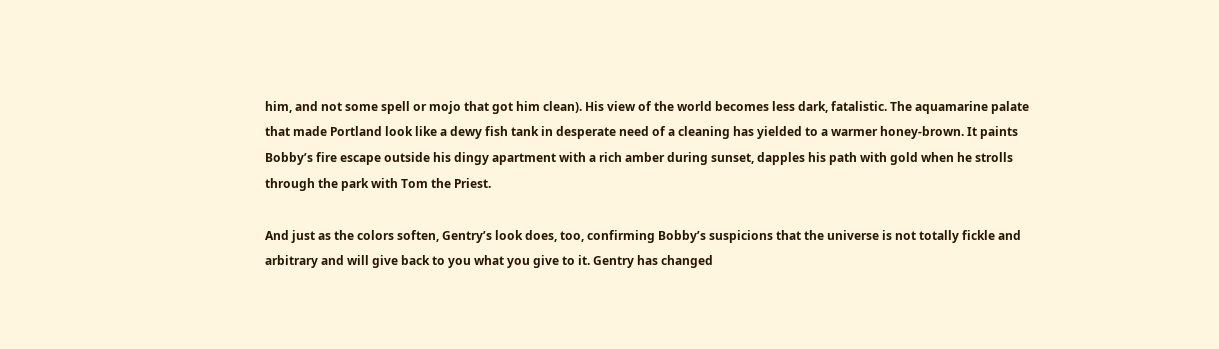him, and not some spell or mojo that got him clean). His view of the world becomes less dark, fatalistic. The aquamarine palate that made Portland look like a dewy fish tank in desperate need of a cleaning has yielded to a warmer honey-brown. It paints Bobby’s fire escape outside his dingy apartment with a rich amber during sunset, dapples his path with gold when he strolls through the park with Tom the Priest.

And just as the colors soften, Gentry’s look does, too, confirming Bobby’s suspicions that the universe is not totally fickle and arbitrary and will give back to you what you give to it. Gentry has changed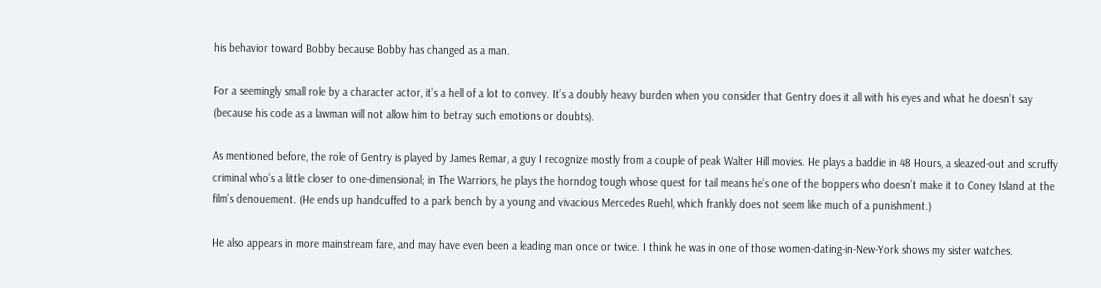his behavior toward Bobby because Bobby has changed as a man.

For a seemingly small role by a character actor, it’s a hell of a lot to convey. It’s a doubly heavy burden when you consider that Gentry does it all with his eyes and what he doesn’t say (because his code as a lawman will not allow him to betray such emotions or doubts).

As mentioned before, the role of Gentry is played by James Remar, a guy I recognize mostly from a couple of peak Walter Hill movies. He plays a baddie in 48 Hours, a sleazed-out and scruffy criminal who’s a little closer to one-dimensional; in The Warriors, he plays the horndog tough whose quest for tail means he’s one of the boppers who doesn’t make it to Coney Island at the film’s denouement. (He ends up handcuffed to a park bench by a young and vivacious Mercedes Ruehl, which frankly does not seem like much of a punishment.)

He also appears in more mainstream fare, and may have even been a leading man once or twice. I think he was in one of those women-dating-in-New-York shows my sister watches.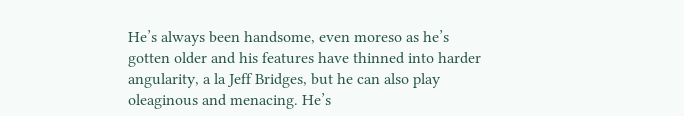He’s always been handsome, even moreso as he’s gotten older and his features have thinned into harder angularity, a la Jeff Bridges, but he can also play oleaginous and menacing. He’s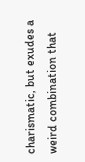charismatic, but exudes a weird combination that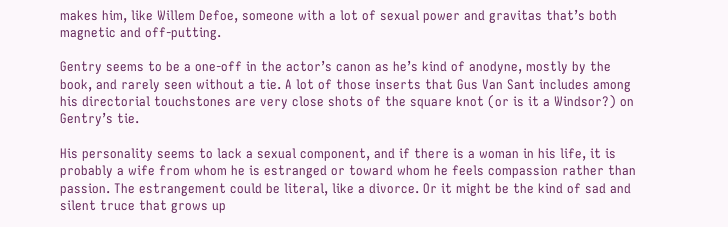makes him, like Willem Defoe, someone with a lot of sexual power and gravitas that’s both magnetic and off-putting.

Gentry seems to be a one-off in the actor’s canon as he’s kind of anodyne, mostly by the book, and rarely seen without a tie. A lot of those inserts that Gus Van Sant includes among his directorial touchstones are very close shots of the square knot (or is it a Windsor?) on Gentry’s tie.

His personality seems to lack a sexual component, and if there is a woman in his life, it is probably a wife from whom he is estranged or toward whom he feels compassion rather than passion. The estrangement could be literal, like a divorce. Or it might be the kind of sad and silent truce that grows up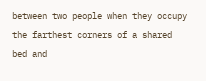between two people when they occupy the farthest corners of a shared bed and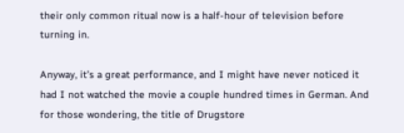their only common ritual now is a half-hour of television before turning in.

Anyway, it’s a great performance, and I might have never noticed it had I not watched the movie a couple hundred times in German. And for those wondering, the title of Drugstore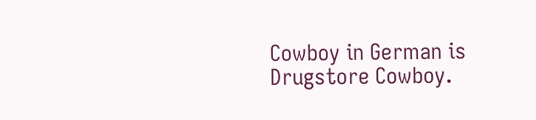Cowboy in German is Drugstore Cowboy.